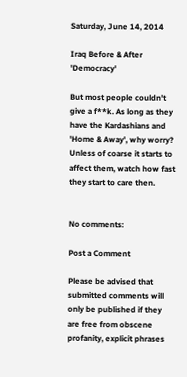Saturday, June 14, 2014

Iraq Before & After 'Democracy'

But most people couldn't give a f**k. As long as they have the Kardashians and 'Home & Away', why worry? Unless of coarse it starts to affect them, watch how fast they start to care then.


No comments:

Post a Comment

Please be advised that submitted comments will only be published if they are free from obscene profanity, explicit phrases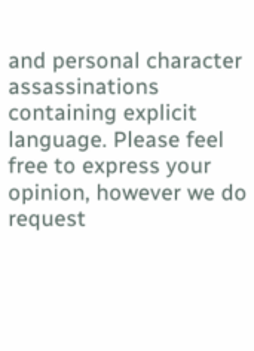and personal character assassinations containing explicit language. Please feel free to express your opinion, however we do request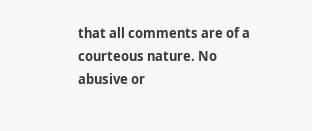that all comments are of a courteous nature. No abusive or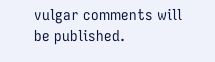vulgar comments will be published.